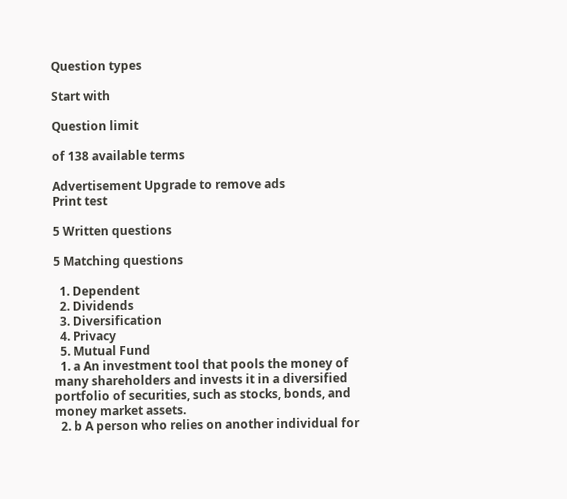Question types

Start with

Question limit

of 138 available terms

Advertisement Upgrade to remove ads
Print test

5 Written questions

5 Matching questions

  1. Dependent
  2. Dividends
  3. Diversification
  4. Privacy
  5. Mutual Fund
  1. a An investment tool that pools the money of many shareholders and invests it in a diversified portfolio of securities, such as stocks, bonds, and money market assets.
  2. b A person who relies on another individual for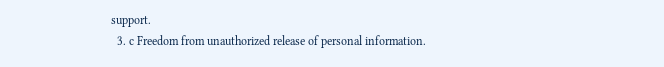support.
  3. c Freedom from unauthorized release of personal information.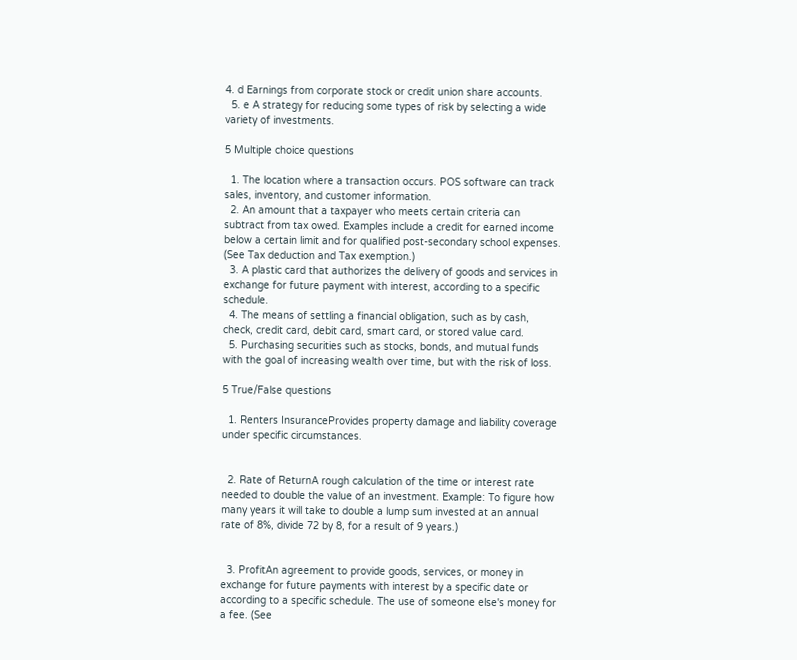4. d Earnings from corporate stock or credit union share accounts.
  5. e A strategy for reducing some types of risk by selecting a wide variety of investments.

5 Multiple choice questions

  1. The location where a transaction occurs. POS software can track sales, inventory, and customer information.
  2. An amount that a taxpayer who meets certain criteria can subtract from tax owed. Examples include a credit for earned income below a certain limit and for qualified post-secondary school expenses. (See Tax deduction and Tax exemption.)
  3. A plastic card that authorizes the delivery of goods and services in exchange for future payment with interest, according to a specific schedule.
  4. The means of settling a financial obligation, such as by cash, check, credit card, debit card, smart card, or stored value card.
  5. Purchasing securities such as stocks, bonds, and mutual funds with the goal of increasing wealth over time, but with the risk of loss.

5 True/False questions

  1. Renters InsuranceProvides property damage and liability coverage under specific circumstances.


  2. Rate of ReturnA rough calculation of the time or interest rate needed to double the value of an investment. Example: To figure how many years it will take to double a lump sum invested at an annual rate of 8%, divide 72 by 8, for a result of 9 years.)


  3. ProfitAn agreement to provide goods, services, or money in exchange for future payments with interest by a specific date or according to a specific schedule. The use of someone else's money for a fee. (See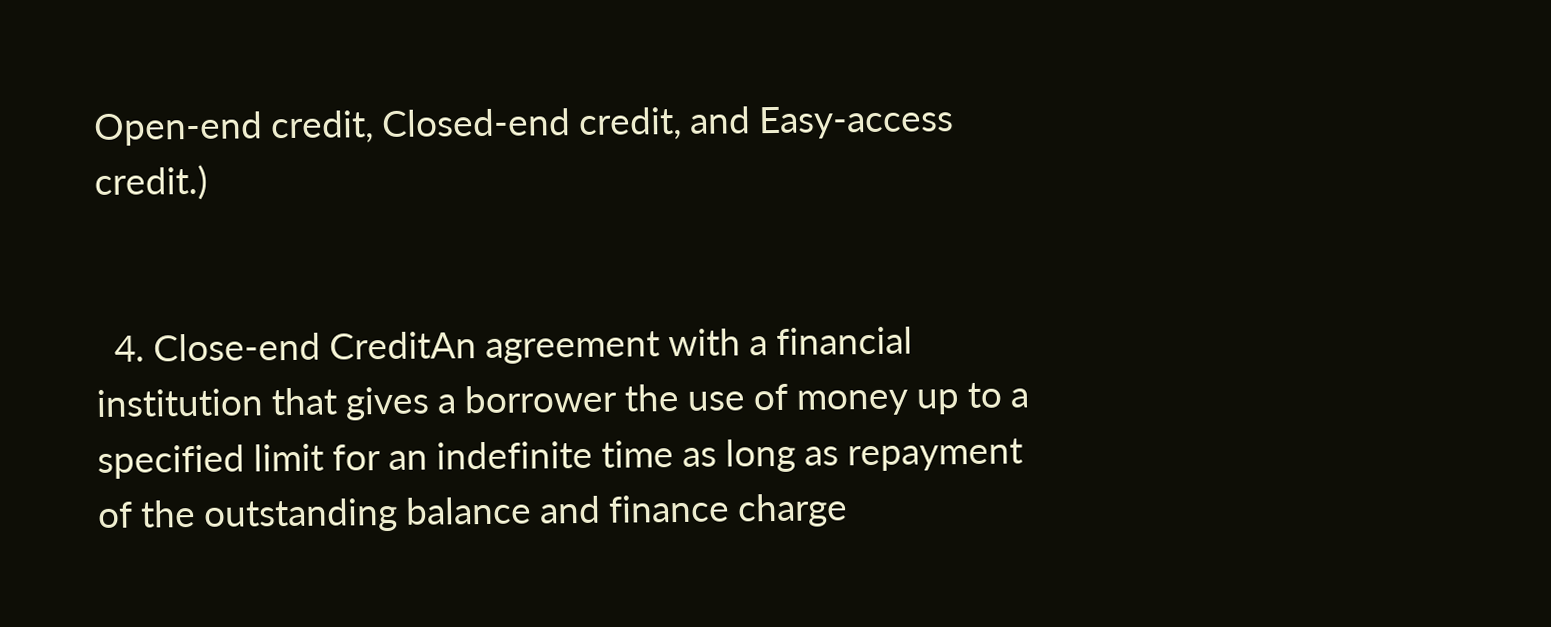Open-end credit, Closed-end credit, and Easy-access credit.)


  4. Close-end CreditAn agreement with a financial institution that gives a borrower the use of money up to a specified limit for an indefinite time as long as repayment of the outstanding balance and finance charge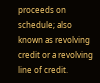proceeds on schedule; also known as revolving credit or a revolving line of credit.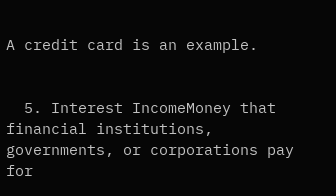A credit card is an example.


  5. Interest IncomeMoney that financial institutions, governments, or corporations pay for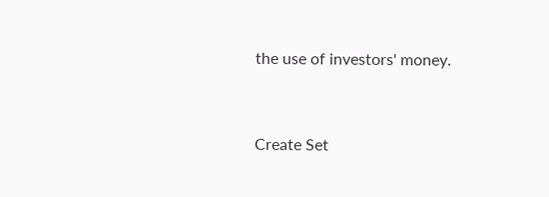the use of investors' money.


Create Set